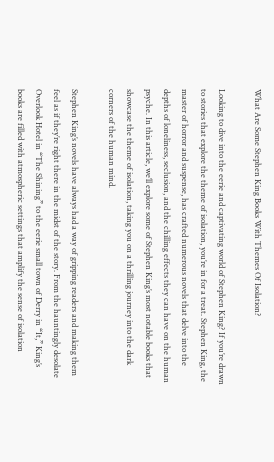What Are Some Stephen King Books With Themes Of Isolation?

Looking to dive into the eerie and captivating world of Stephen King? If you’re drawn to stories that explore the theme of isolation, you’re in for a treat. Stephen King, the master of horror and suspense, has crafted numerous novels that delve into the depths of loneliness, seclusion, and the chilling effects they can have on the human psyche. In this article, we’ll explore some of Stephen King’s most notable books that showcase the theme of isolation, taking you on a thrilling journey into the dark corners of the human mind.

Stephen King’s novels have always had a way of gripping readers and making them feel as if they’re right there in the midst of the story. From the hauntingly desolate Overlook Hotel in “The Shining” to the eerie small town of Derry in “It,” King’s books are filled with atmospheric settings that amplify the sense of isolation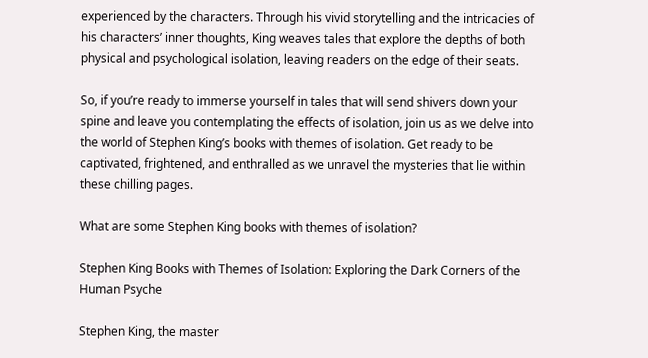experienced by the characters. Through his vivid storytelling and the intricacies of his characters’ inner thoughts, King weaves tales that explore the depths of both physical and psychological isolation, leaving readers on the edge of their seats.

So, if you’re ready to immerse yourself in tales that will send shivers down your spine and leave you contemplating the effects of isolation, join us as we delve into the world of Stephen King’s books with themes of isolation. Get ready to be captivated, frightened, and enthralled as we unravel the mysteries that lie within these chilling pages.

What are some Stephen King books with themes of isolation?

Stephen King Books with Themes of Isolation: Exploring the Dark Corners of the Human Psyche

Stephen King, the master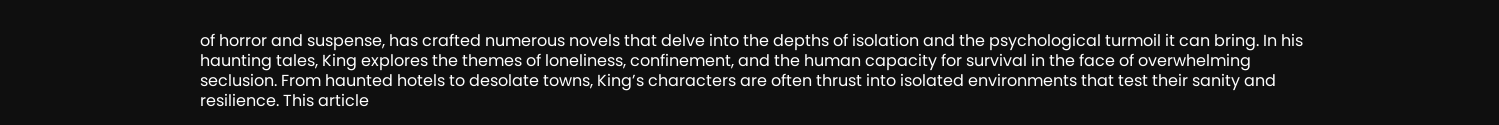of horror and suspense, has crafted numerous novels that delve into the depths of isolation and the psychological turmoil it can bring. In his haunting tales, King explores the themes of loneliness, confinement, and the human capacity for survival in the face of overwhelming seclusion. From haunted hotels to desolate towns, King’s characters are often thrust into isolated environments that test their sanity and resilience. This article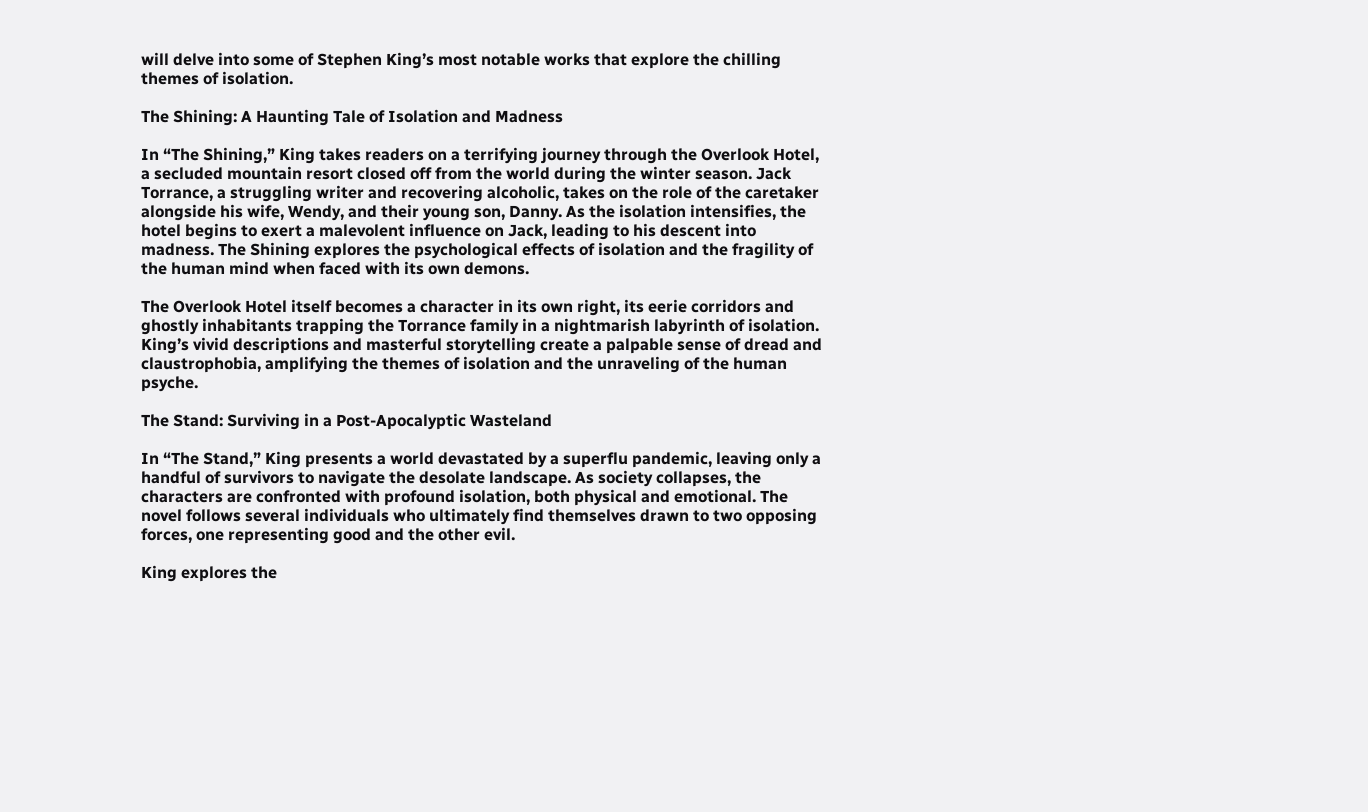will delve into some of Stephen King’s most notable works that explore the chilling themes of isolation.

The Shining: A Haunting Tale of Isolation and Madness

In “The Shining,” King takes readers on a terrifying journey through the Overlook Hotel, a secluded mountain resort closed off from the world during the winter season. Jack Torrance, a struggling writer and recovering alcoholic, takes on the role of the caretaker alongside his wife, Wendy, and their young son, Danny. As the isolation intensifies, the hotel begins to exert a malevolent influence on Jack, leading to his descent into madness. The Shining explores the psychological effects of isolation and the fragility of the human mind when faced with its own demons.

The Overlook Hotel itself becomes a character in its own right, its eerie corridors and ghostly inhabitants trapping the Torrance family in a nightmarish labyrinth of isolation. King’s vivid descriptions and masterful storytelling create a palpable sense of dread and claustrophobia, amplifying the themes of isolation and the unraveling of the human psyche.

The Stand: Surviving in a Post-Apocalyptic Wasteland

In “The Stand,” King presents a world devastated by a superflu pandemic, leaving only a handful of survivors to navigate the desolate landscape. As society collapses, the characters are confronted with profound isolation, both physical and emotional. The novel follows several individuals who ultimately find themselves drawn to two opposing forces, one representing good and the other evil.

King explores the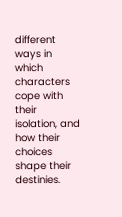different ways in which characters cope with their isolation, and how their choices shape their destinies.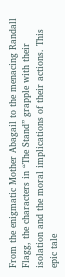From the enigmatic Mother Abagail to the menacing Randall Flagg, the characters in “The Stand” grapple with their isolation and the moral implications of their actions. This epic tale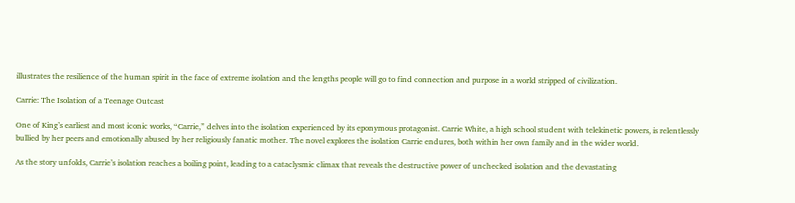illustrates the resilience of the human spirit in the face of extreme isolation and the lengths people will go to find connection and purpose in a world stripped of civilization.

Carrie: The Isolation of a Teenage Outcast

One of King’s earliest and most iconic works, “Carrie,” delves into the isolation experienced by its eponymous protagonist. Carrie White, a high school student with telekinetic powers, is relentlessly bullied by her peers and emotionally abused by her religiously fanatic mother. The novel explores the isolation Carrie endures, both within her own family and in the wider world.

As the story unfolds, Carrie’s isolation reaches a boiling point, leading to a cataclysmic climax that reveals the destructive power of unchecked isolation and the devastating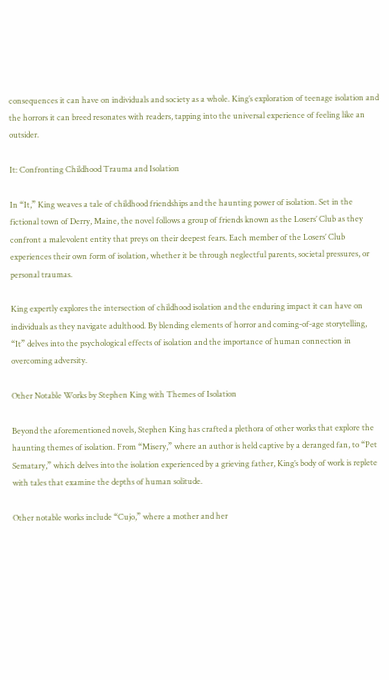consequences it can have on individuals and society as a whole. King’s exploration of teenage isolation and the horrors it can breed resonates with readers, tapping into the universal experience of feeling like an outsider.

It: Confronting Childhood Trauma and Isolation

In “It,” King weaves a tale of childhood friendships and the haunting power of isolation. Set in the fictional town of Derry, Maine, the novel follows a group of friends known as the Losers’ Club as they confront a malevolent entity that preys on their deepest fears. Each member of the Losers’ Club experiences their own form of isolation, whether it be through neglectful parents, societal pressures, or personal traumas.

King expertly explores the intersection of childhood isolation and the enduring impact it can have on individuals as they navigate adulthood. By blending elements of horror and coming-of-age storytelling, “It” delves into the psychological effects of isolation and the importance of human connection in overcoming adversity.

Other Notable Works by Stephen King with Themes of Isolation

Beyond the aforementioned novels, Stephen King has crafted a plethora of other works that explore the haunting themes of isolation. From “Misery,” where an author is held captive by a deranged fan, to “Pet Sematary,” which delves into the isolation experienced by a grieving father, King’s body of work is replete with tales that examine the depths of human solitude.

Other notable works include “Cujo,” where a mother and her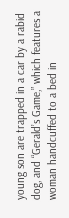young son are trapped in a car by a rabid dog, and “Gerald’s Game,” which features a woman handcuffed to a bed in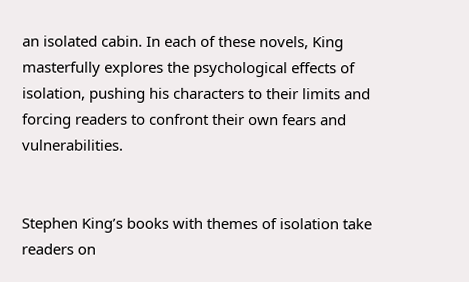an isolated cabin. In each of these novels, King masterfully explores the psychological effects of isolation, pushing his characters to their limits and forcing readers to confront their own fears and vulnerabilities.


Stephen King’s books with themes of isolation take readers on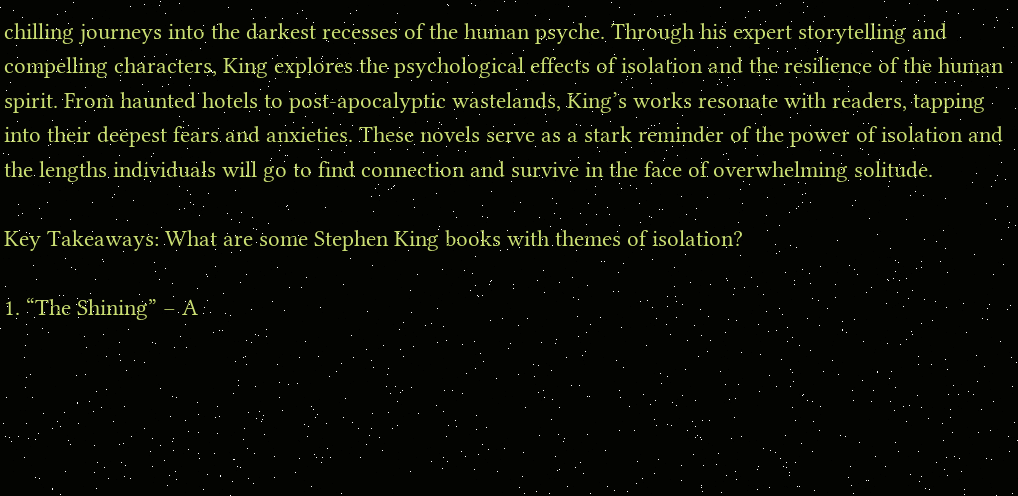chilling journeys into the darkest recesses of the human psyche. Through his expert storytelling and compelling characters, King explores the psychological effects of isolation and the resilience of the human spirit. From haunted hotels to post-apocalyptic wastelands, King’s works resonate with readers, tapping into their deepest fears and anxieties. These novels serve as a stark reminder of the power of isolation and the lengths individuals will go to find connection and survive in the face of overwhelming solitude.

Key Takeaways: What are some Stephen King books with themes of isolation?

1. “The Shining” – A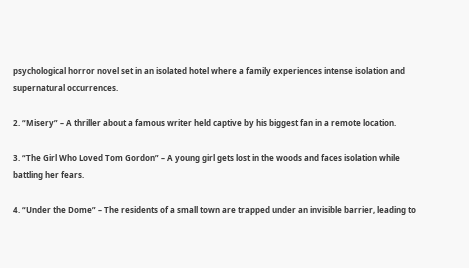psychological horror novel set in an isolated hotel where a family experiences intense isolation and supernatural occurrences.

2. “Misery” – A thriller about a famous writer held captive by his biggest fan in a remote location.

3. “The Girl Who Loved Tom Gordon” – A young girl gets lost in the woods and faces isolation while battling her fears.

4. “Under the Dome” – The residents of a small town are trapped under an invisible barrier, leading to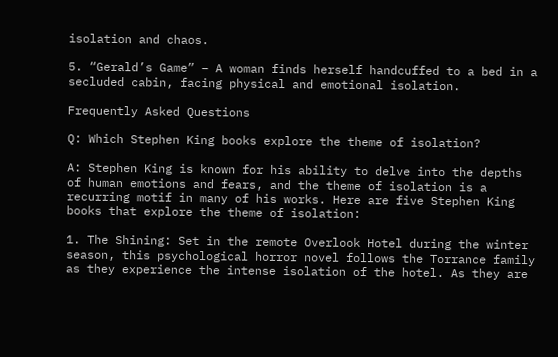isolation and chaos.

5. “Gerald’s Game” – A woman finds herself handcuffed to a bed in a secluded cabin, facing physical and emotional isolation.

Frequently Asked Questions

Q: Which Stephen King books explore the theme of isolation?

A: Stephen King is known for his ability to delve into the depths of human emotions and fears, and the theme of isolation is a recurring motif in many of his works. Here are five Stephen King books that explore the theme of isolation:

1. The Shining: Set in the remote Overlook Hotel during the winter season, this psychological horror novel follows the Torrance family as they experience the intense isolation of the hotel. As they are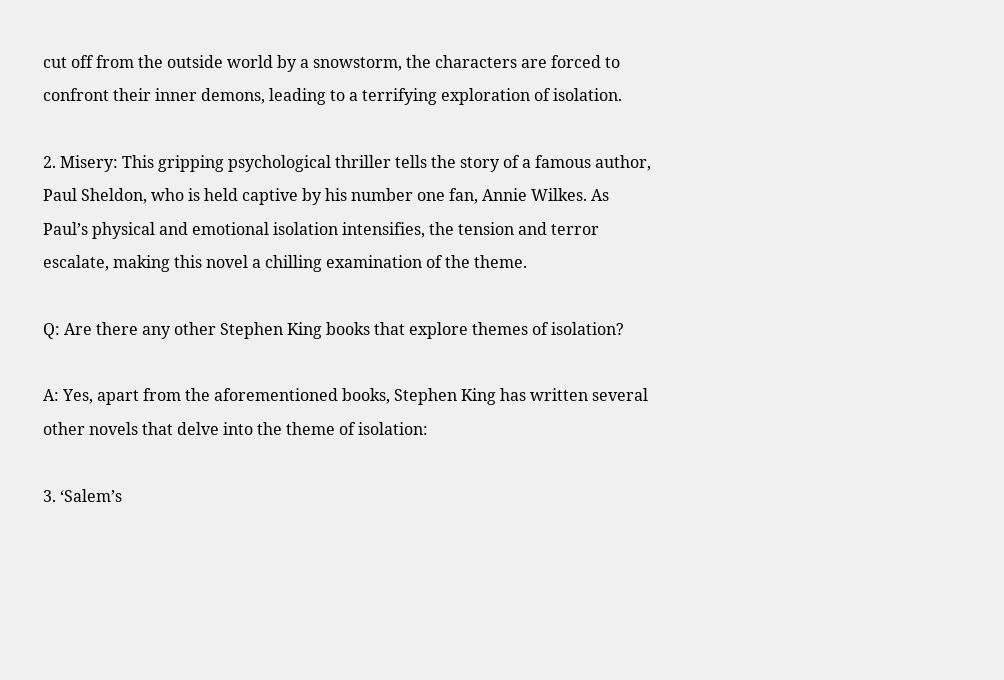cut off from the outside world by a snowstorm, the characters are forced to confront their inner demons, leading to a terrifying exploration of isolation.

2. Misery: This gripping psychological thriller tells the story of a famous author, Paul Sheldon, who is held captive by his number one fan, Annie Wilkes. As Paul’s physical and emotional isolation intensifies, the tension and terror escalate, making this novel a chilling examination of the theme.

Q: Are there any other Stephen King books that explore themes of isolation?

A: Yes, apart from the aforementioned books, Stephen King has written several other novels that delve into the theme of isolation:

3. ‘Salem’s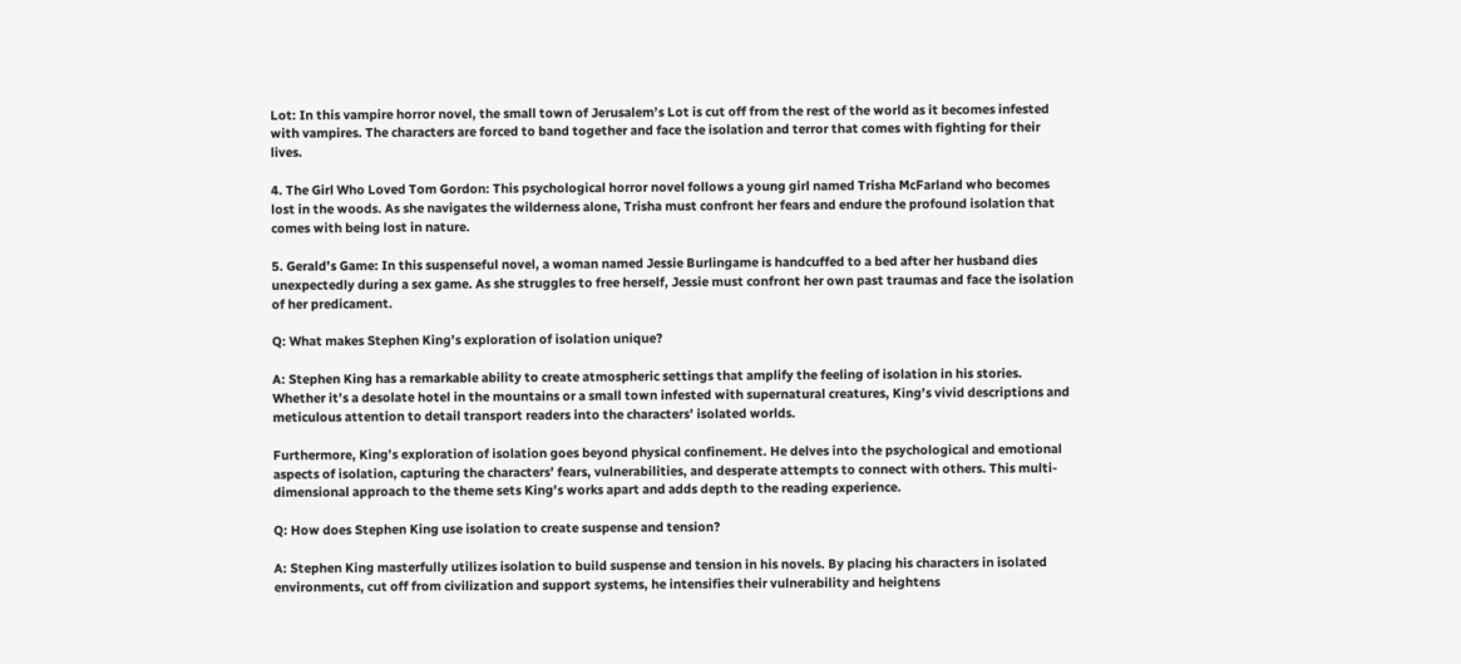Lot: In this vampire horror novel, the small town of Jerusalem’s Lot is cut off from the rest of the world as it becomes infested with vampires. The characters are forced to band together and face the isolation and terror that comes with fighting for their lives.

4. The Girl Who Loved Tom Gordon: This psychological horror novel follows a young girl named Trisha McFarland who becomes lost in the woods. As she navigates the wilderness alone, Trisha must confront her fears and endure the profound isolation that comes with being lost in nature.

5. Gerald’s Game: In this suspenseful novel, a woman named Jessie Burlingame is handcuffed to a bed after her husband dies unexpectedly during a sex game. As she struggles to free herself, Jessie must confront her own past traumas and face the isolation of her predicament.

Q: What makes Stephen King’s exploration of isolation unique?

A: Stephen King has a remarkable ability to create atmospheric settings that amplify the feeling of isolation in his stories. Whether it’s a desolate hotel in the mountains or a small town infested with supernatural creatures, King’s vivid descriptions and meticulous attention to detail transport readers into the characters’ isolated worlds.

Furthermore, King’s exploration of isolation goes beyond physical confinement. He delves into the psychological and emotional aspects of isolation, capturing the characters’ fears, vulnerabilities, and desperate attempts to connect with others. This multi-dimensional approach to the theme sets King’s works apart and adds depth to the reading experience.

Q: How does Stephen King use isolation to create suspense and tension?

A: Stephen King masterfully utilizes isolation to build suspense and tension in his novels. By placing his characters in isolated environments, cut off from civilization and support systems, he intensifies their vulnerability and heightens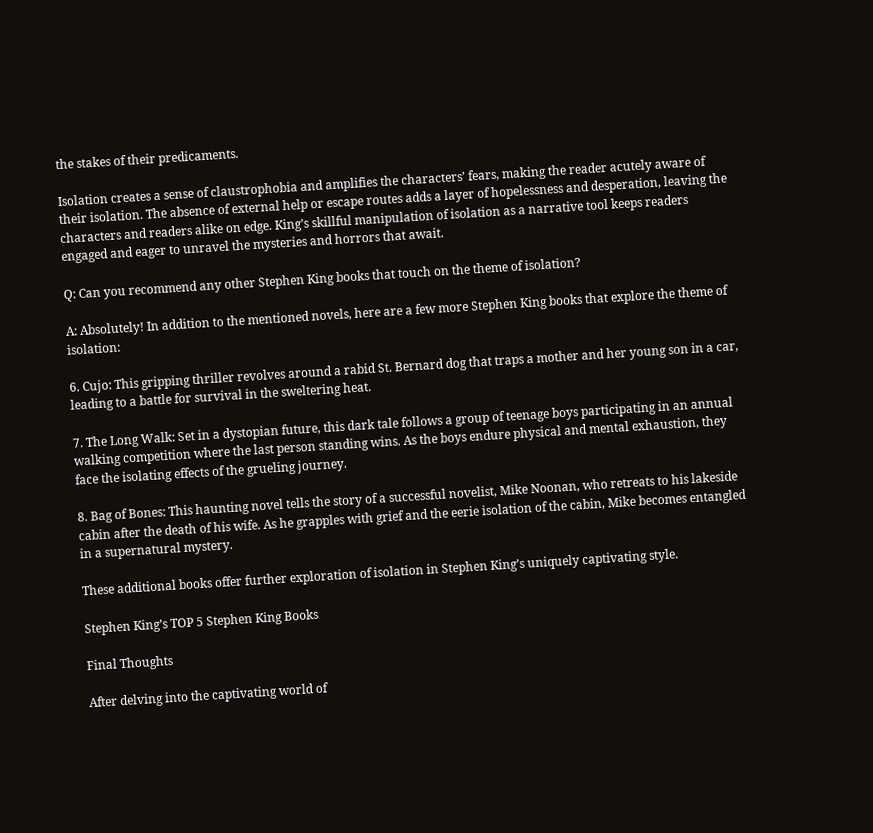the stakes of their predicaments.

Isolation creates a sense of claustrophobia and amplifies the characters’ fears, making the reader acutely aware of their isolation. The absence of external help or escape routes adds a layer of hopelessness and desperation, leaving the characters and readers alike on edge. King’s skillful manipulation of isolation as a narrative tool keeps readers engaged and eager to unravel the mysteries and horrors that await.

Q: Can you recommend any other Stephen King books that touch on the theme of isolation?

A: Absolutely! In addition to the mentioned novels, here are a few more Stephen King books that explore the theme of isolation:

6. Cujo: This gripping thriller revolves around a rabid St. Bernard dog that traps a mother and her young son in a car, leading to a battle for survival in the sweltering heat.

7. The Long Walk: Set in a dystopian future, this dark tale follows a group of teenage boys participating in an annual walking competition where the last person standing wins. As the boys endure physical and mental exhaustion, they face the isolating effects of the grueling journey.

8. Bag of Bones: This haunting novel tells the story of a successful novelist, Mike Noonan, who retreats to his lakeside cabin after the death of his wife. As he grapples with grief and the eerie isolation of the cabin, Mike becomes entangled in a supernatural mystery.

These additional books offer further exploration of isolation in Stephen King’s uniquely captivating style.

Stephen King’s TOP 5 Stephen King Books

Final Thoughts

After delving into the captivating world of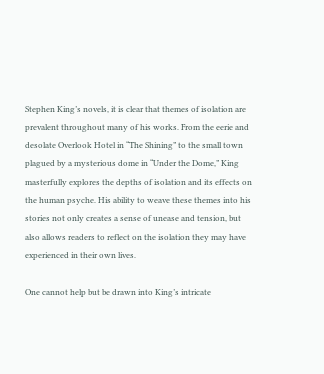Stephen King’s novels, it is clear that themes of isolation are prevalent throughout many of his works. From the eerie and desolate Overlook Hotel in “The Shining” to the small town plagued by a mysterious dome in “Under the Dome,” King masterfully explores the depths of isolation and its effects on the human psyche. His ability to weave these themes into his stories not only creates a sense of unease and tension, but also allows readers to reflect on the isolation they may have experienced in their own lives.

One cannot help but be drawn into King’s intricate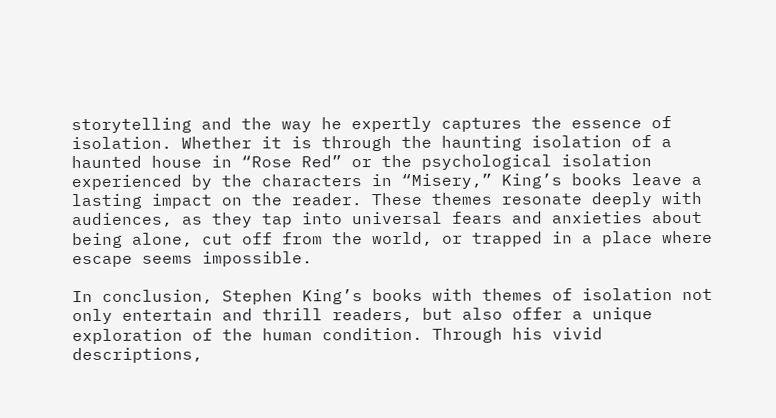storytelling and the way he expertly captures the essence of isolation. Whether it is through the haunting isolation of a haunted house in “Rose Red” or the psychological isolation experienced by the characters in “Misery,” King’s books leave a lasting impact on the reader. These themes resonate deeply with audiences, as they tap into universal fears and anxieties about being alone, cut off from the world, or trapped in a place where escape seems impossible.

In conclusion, Stephen King’s books with themes of isolation not only entertain and thrill readers, but also offer a unique exploration of the human condition. Through his vivid descriptions,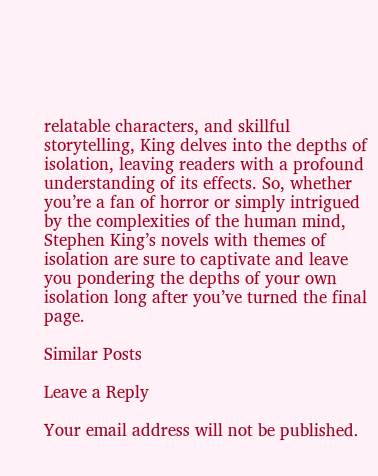relatable characters, and skillful storytelling, King delves into the depths of isolation, leaving readers with a profound understanding of its effects. So, whether you’re a fan of horror or simply intrigued by the complexities of the human mind, Stephen King’s novels with themes of isolation are sure to captivate and leave you pondering the depths of your own isolation long after you’ve turned the final page.

Similar Posts

Leave a Reply

Your email address will not be published.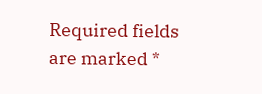Required fields are marked *